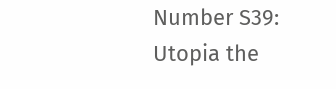Number S39: Utopia the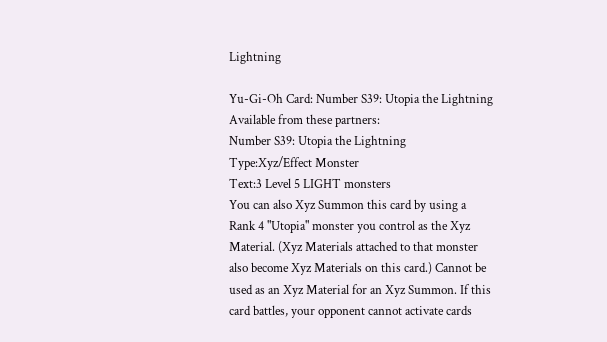Lightning

Yu-Gi-Oh Card: Number S39: Utopia the Lightning
Available from these partners:
Number S39: Utopia the Lightning
Type:Xyz/Effect Monster
Text:3 Level 5 LIGHT monsters
You can also Xyz Summon this card by using a Rank 4 "Utopia" monster you control as the Xyz Material. (Xyz Materials attached to that monster also become Xyz Materials on this card.) Cannot be used as an Xyz Material for an Xyz Summon. If this card battles, your opponent cannot activate cards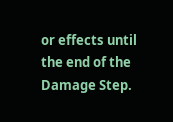or effects until the end of the Damage Step.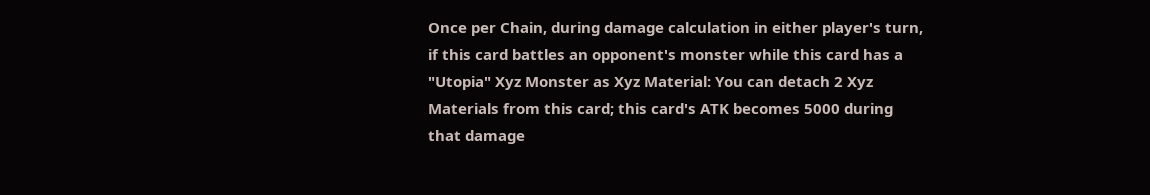Once per Chain, during damage calculation in either player's turn, if this card battles an opponent's monster while this card has a "Utopia" Xyz Monster as Xyz Material: You can detach 2 Xyz Materials from this card; this card's ATK becomes 5000 during that damage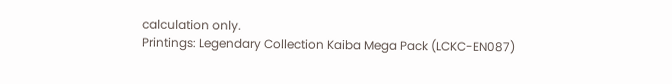calculation only.
Printings: Legendary Collection Kaiba Mega Pack (LCKC-EN087)